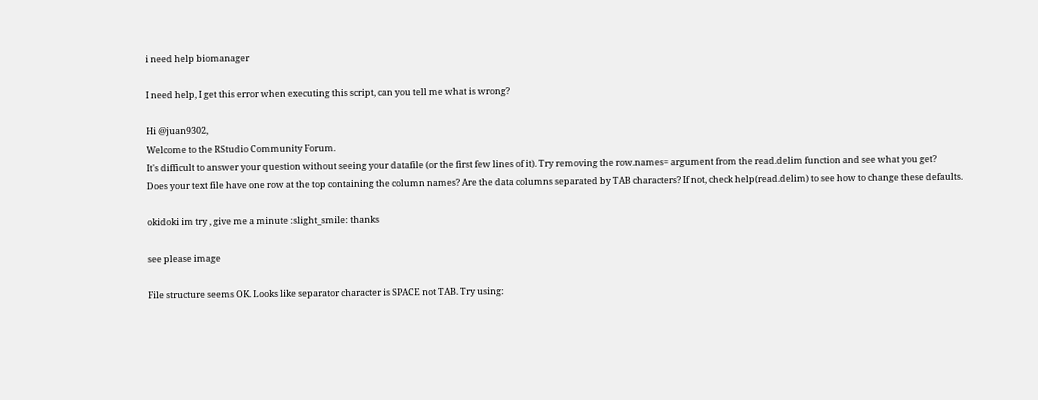i need help biomanager

I need help, I get this error when executing this script, can you tell me what is wrong?

Hi @juan9302,
Welcome to the RStudio Community Forum.
It's difficult to answer your question without seeing your datafile (or the first few lines of it). Try removing the row.names= argument from the read.delim function and see what you get?
Does your text file have one row at the top containing the column names? Are the data columns separated by TAB characters? If not, check help(read.delim) to see how to change these defaults.

okidoki im try , give me a minute :slight_smile: thanks

see please image

File structure seems OK. Looks like separator character is SPACE not TAB. Try using: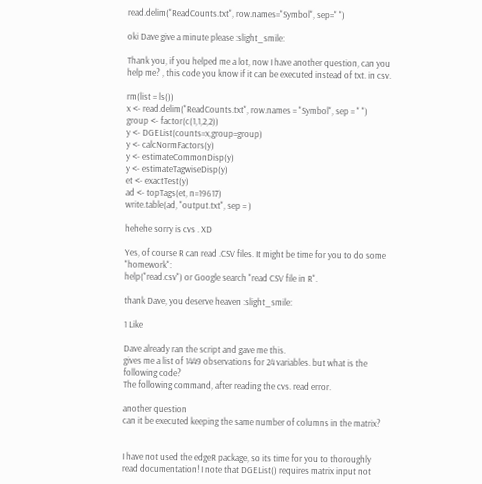read.delim("ReadCounts.txt", row.names="Symbol", sep=" ")

oki Dave give a minute please :slight_smile:

Thank you, if you helped me a lot, now I have another question, can you help me? , this code you know if it can be executed instead of txt. in csv.

rm(list = ls())
x <- read.delim("ReadCounts.txt", row.names = "Symbol", sep = " ")
group <- factor(c(1,1,2,2))
y <- DGEList(counts=x,group=group)
y <- calcNormFactors(y)
y <- estimateCommonDisp(y)
y <- estimateTagwiseDisp(y)
et <- exactTest(y)
ad <- topTags(et, n=19617)
write.table(ad, "output.txt", sep = )

hehehe sorry is cvs . XD

Yes, of course R can read .CSV files. It might be time for you to do some "homework":
help("read.csv") or Google search "read CSV file in R".

thank Dave, you deserve heaven :slight_smile:

1 Like

Dave already ran the script and gave me this.
gives me a list of 1449 observations for 24 variables. but what is the following code?
The following command, after reading the cvs. read error.

another question
can it be executed keeping the same number of columns in the matrix?


I have not used the edgeR package, so its time for you to thoroughly read documentation! I note that DGEList() requires matrix input not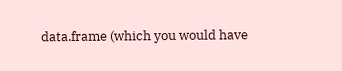data.frame (which you would have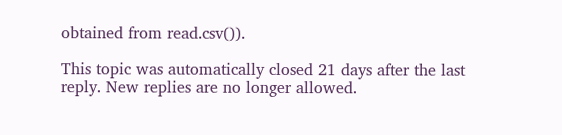obtained from read.csv()).

This topic was automatically closed 21 days after the last reply. New replies are no longer allowed.